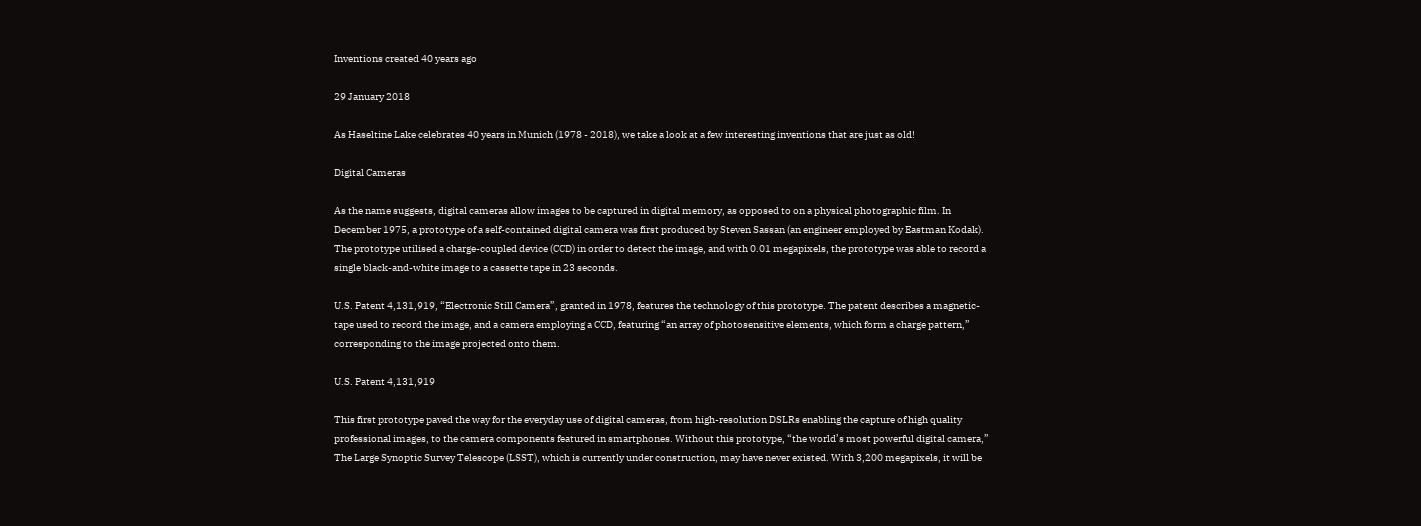Inventions created 40 years ago

29 January 2018

As Haseltine Lake celebrates 40 years in Munich (1978 - 2018), we take a look at a few interesting inventions that are just as old!

Digital Cameras

As the name suggests, digital cameras allow images to be captured in digital memory, as opposed to on a physical photographic film. In December 1975, a prototype of a self-contained digital camera was first produced by Steven Sassan (an engineer employed by Eastman Kodak). The prototype utilised a charge-coupled device (CCD) in order to detect the image, and with 0.01 megapixels, the prototype was able to record a single black-and-white image to a cassette tape in 23 seconds.

U.S. Patent 4,131,919, “Electronic Still Camera”, granted in 1978, features the technology of this prototype. The patent describes a magnetic-tape used to record the image, and a camera employing a CCD, featuring “an array of photosensitive elements, which form a charge pattern,” corresponding to the image projected onto them.

U.S. Patent 4,131,919

This first prototype paved the way for the everyday use of digital cameras, from high-resolution DSLRs enabling the capture of high quality professional images, to the camera components featured in smartphones. Without this prototype, “the world’s most powerful digital camera,” The Large Synoptic Survey Telescope (LSST), which is currently under construction, may have never existed. With 3,200 megapixels, it will be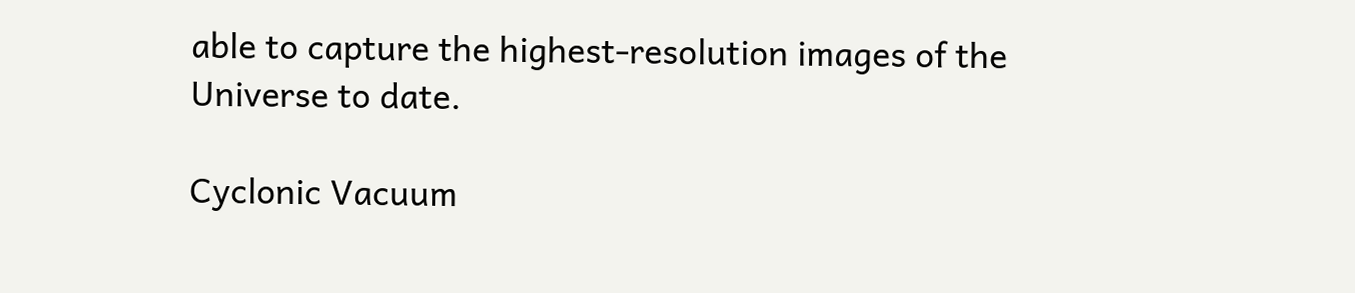able to capture the highest-resolution images of the Universe to date.

Cyclonic Vacuum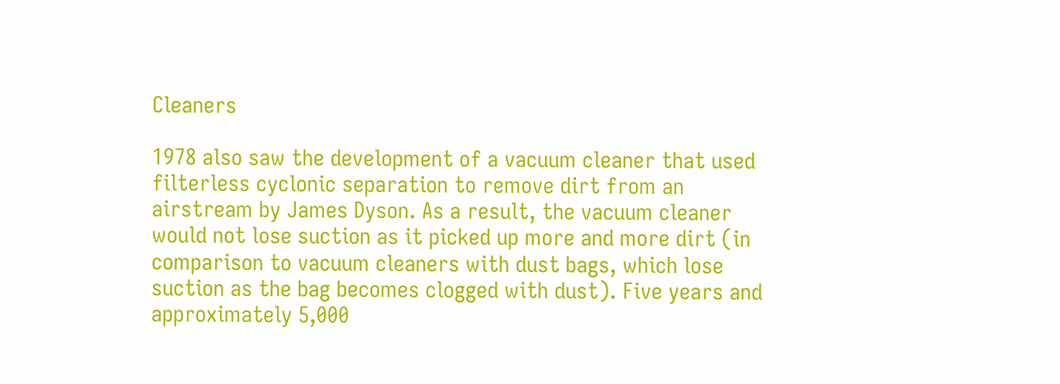Cleaners

1978 also saw the development of a vacuum cleaner that used filterless cyclonic separation to remove dirt from an airstream by James Dyson. As a result, the vacuum cleaner would not lose suction as it picked up more and more dirt (in comparison to vacuum cleaners with dust bags, which lose suction as the bag becomes clogged with dust). Five years and approximately 5,000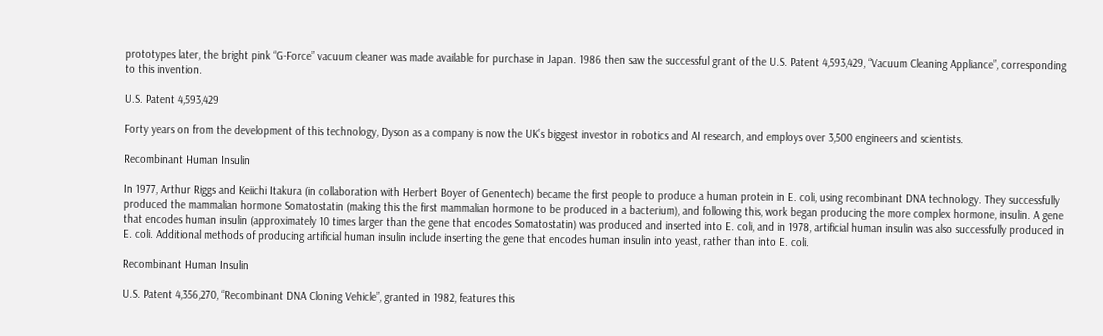prototypes later, the bright pink “G-Force” vacuum cleaner was made available for purchase in Japan. 1986 then saw the successful grant of the U.S. Patent 4,593,429, “Vacuum Cleaning Appliance”, corresponding to this invention.

U.S. Patent 4,593,429

Forty years on from the development of this technology, Dyson as a company is now the UK’s biggest investor in robotics and AI research, and employs over 3,500 engineers and scientists.

Recombinant Human Insulin

In 1977, Arthur Riggs and Keiichi Itakura (in collaboration with Herbert Boyer of Genentech) became the first people to produce a human protein in E. coli, using recombinant DNA technology. They successfully produced the mammalian hormone Somatostatin (making this the first mammalian hormone to be produced in a bacterium), and following this, work began producing the more complex hormone, insulin. A gene that encodes human insulin (approximately 10 times larger than the gene that encodes Somatostatin) was produced and inserted into E. coli, and in 1978, artificial human insulin was also successfully produced in E. coli. Additional methods of producing artificial human insulin include inserting the gene that encodes human insulin into yeast, rather than into E. coli.

Recombinant Human Insulin

U.S. Patent 4,356,270, “Recombinant DNA Cloning Vehicle”, granted in 1982, features this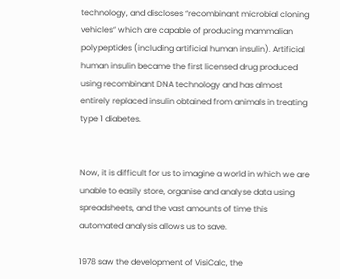technology, and discloses “recombinant microbial cloning vehicles” which are capable of producing mammalian polypeptides (including artificial human insulin). Artificial human insulin became the first licensed drug produced using recombinant DNA technology and has almost entirely replaced insulin obtained from animals in treating type 1 diabetes.


Now, it is difficult for us to imagine a world in which we are unable to easily store, organise and analyse data using spreadsheets, and the vast amounts of time this automated analysis allows us to save.

1978 saw the development of VisiCalc, the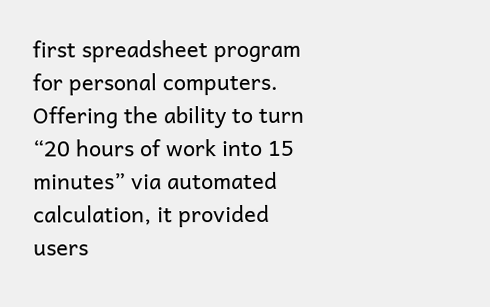first spreadsheet program for personal computers. Offering the ability to turn “20 hours of work into 15 minutes” via automated calculation, it provided users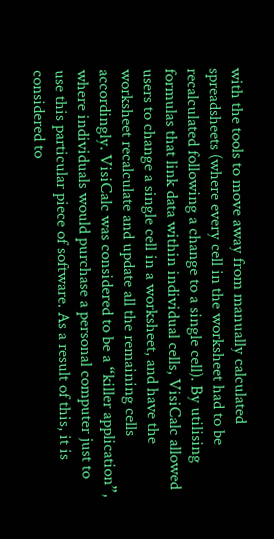with the tools to move away from manually calculated spreadsheets (where every cell in the worksheet had to be recalculated following a change to a single cell). By utilising formulas that link data within individual cells, VisiCalc allowed users to change a single cell in a worksheet, and have the worksheet recalculate and update all the remaining cells accordingly. VisiCalc was considered to be a “killer application”, where individuals would purchase a personal computer just to use this particular piece of software. As a result of this, it is considered to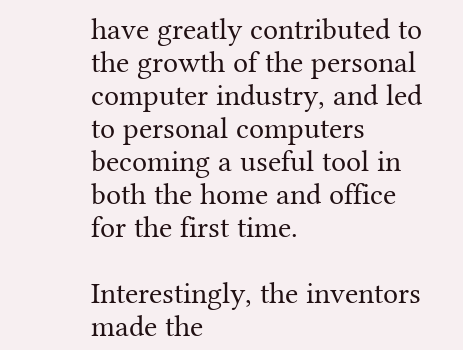have greatly contributed to the growth of the personal computer industry, and led to personal computers becoming a useful tool in both the home and office for the first time.

Interestingly, the inventors made the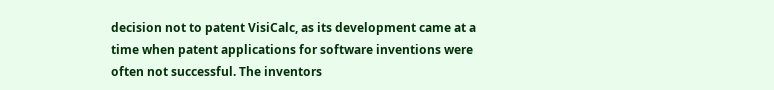decision not to patent VisiCalc, as its development came at a time when patent applications for software inventions were often not successful. The inventors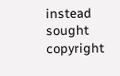instead sought copyright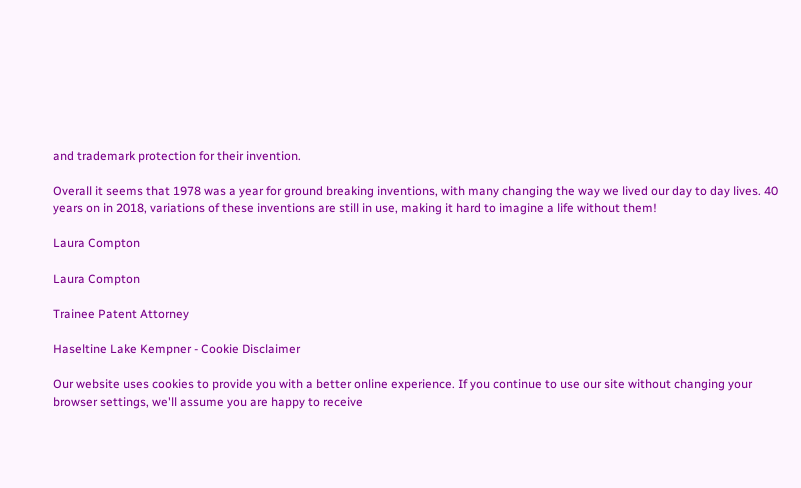and trademark protection for their invention.

Overall it seems that 1978 was a year for ground breaking inventions, with many changing the way we lived our day to day lives. 40 years on in 2018, variations of these inventions are still in use, making it hard to imagine a life without them!

Laura Compton

Laura Compton

Trainee Patent Attorney

Haseltine Lake Kempner - Cookie Disclaimer

Our website uses cookies to provide you with a better online experience. If you continue to use our site without changing your browser settings, we'll assume you are happy to receive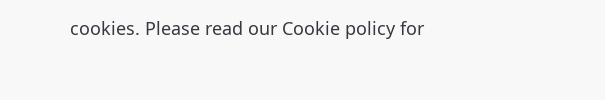cookies. Please read our Cookie policy for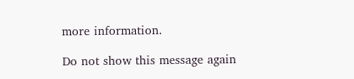more information.

Do not show this message again